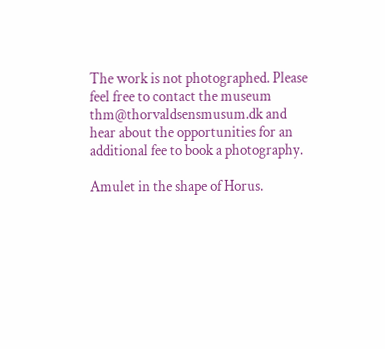The work is not photographed. Please feel free to contact the museum thm@thorvaldsensmusum.dk and hear about the opportunities for an additional fee to book a photography.

Amulet in the shape of Horus.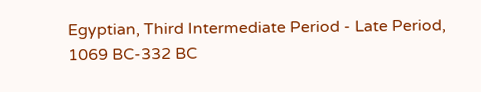Egyptian, Third Intermediate Period - Late Period, 1069 BC-332 BC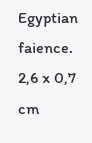Egyptian faience. 2,6 x 0,7 cm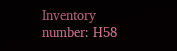Inventory number: H58